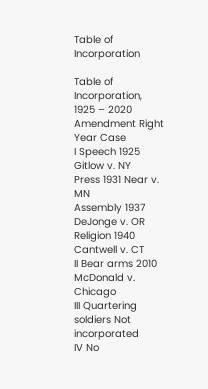Table of Incorporation

Table of Incorporation, 1925 – 2020
Amendment Right Year Case
I Speech 1925 Gitlow v. NY
Press 1931 Near v. MN
Assembly 1937 DeJonge v. OR
Religion 1940 Cantwell v. CT
II Bear arms 2010 McDonald v. Chicago
III Quartering soldiers Not incorporated
IV No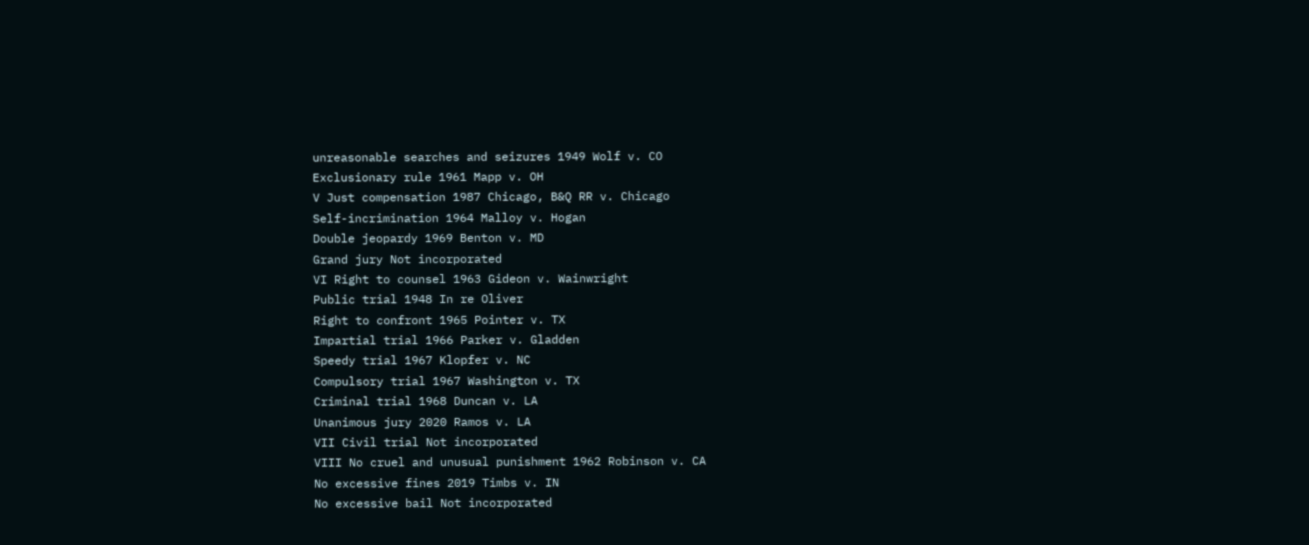unreasonable searches and seizures 1949 Wolf v. CO
Exclusionary rule 1961 Mapp v. OH
V Just compensation 1987 Chicago, B&Q RR v. Chicago
Self-incrimination 1964 Malloy v. Hogan
Double jeopardy 1969 Benton v. MD
Grand jury Not incorporated
VI Right to counsel 1963 Gideon v. Wainwright
Public trial 1948 In re Oliver
Right to confront 1965 Pointer v. TX
Impartial trial 1966 Parker v. Gladden
Speedy trial 1967 Klopfer v. NC
Compulsory trial 1967 Washington v. TX
Criminal trial 1968 Duncan v. LA
Unanimous jury 2020 Ramos v. LA
VII Civil trial Not incorporated
VIII No cruel and unusual punishment 1962 Robinson v. CA
No excessive fines 2019 Timbs v. IN
No excessive bail Not incorporated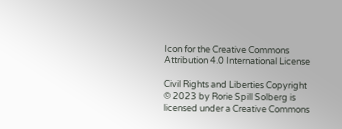Icon for the Creative Commons Attribution 4.0 International License

Civil Rights and Liberties Copyright © 2023 by Rorie Spill Solberg is licensed under a Creative Commons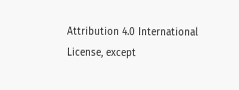Attribution 4.0 International License, except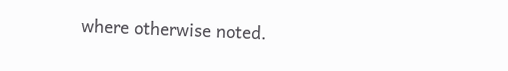where otherwise noted.